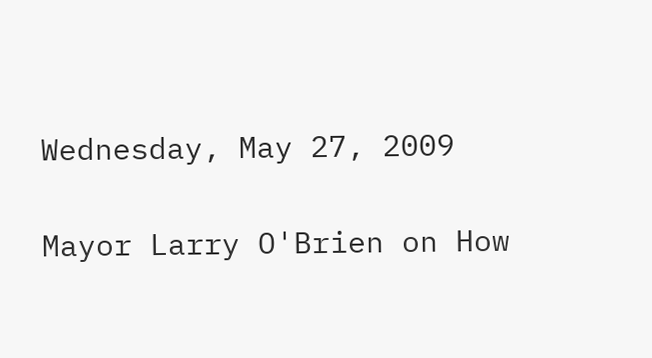Wednesday, May 27, 2009

Mayor Larry O'Brien on How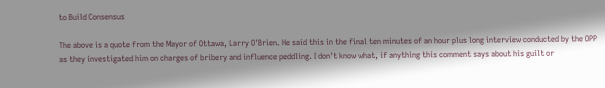to Build Consensus

The above is a quote from the Mayor of Ottawa, Larry O'Brien. He said this in the final ten minutes of an hour plus long interview conducted by the OPP as they investigated him on charges of bribery and influence peddling. I don't know what, if anything this comment says about his guilt or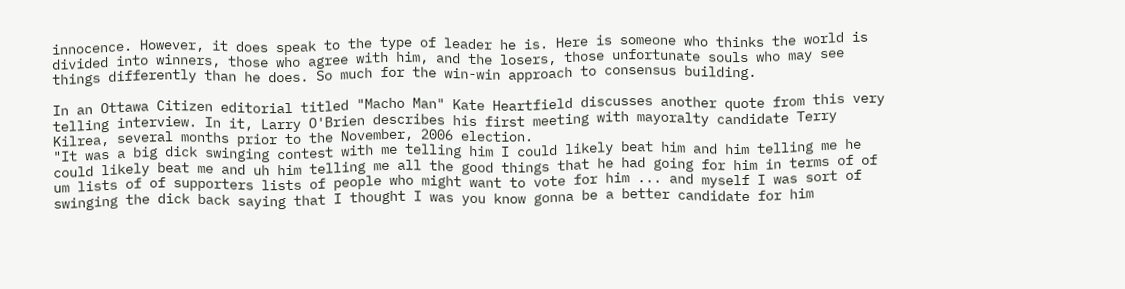innocence. However, it does speak to the type of leader he is. Here is someone who thinks the world is divided into winners, those who agree with him, and the losers, those unfortunate souls who may see things differently than he does. So much for the win-win approach to consensus building.

In an Ottawa Citizen editorial titled "Macho Man" Kate Heartfield discusses another quote from this very telling interview. In it, Larry O'Brien describes his first meeting with mayoralty candidate Terry Kilrea, several months prior to the November, 2006 election.
"It was a big dick swinging contest with me telling him I could likely beat him and him telling me he could likely beat me and uh him telling me all the good things that he had going for him in terms of of um lists of of supporters lists of people who might want to vote for him ... and myself I was sort of swinging the dick back saying that I thought I was you know gonna be a better candidate for him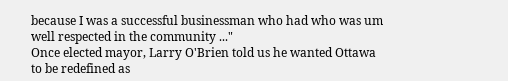because I was a successful businessman who had who was um well respected in the community ..."
Once elected mayor, Larry O'Brien told us he wanted Ottawa to be redefined as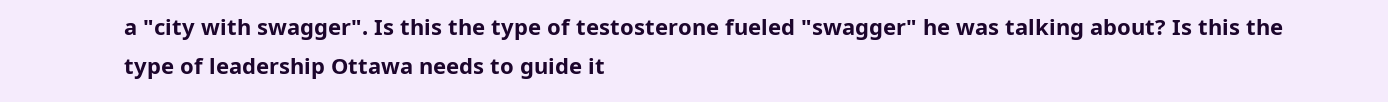a "city with swagger". Is this the type of testosterone fueled "swagger" he was talking about? Is this the type of leadership Ottawa needs to guide it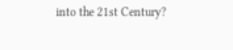into the 21st Century?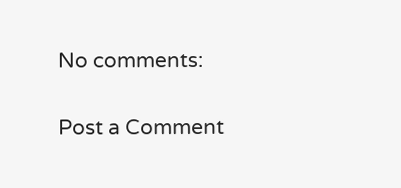No comments:

Post a Comment